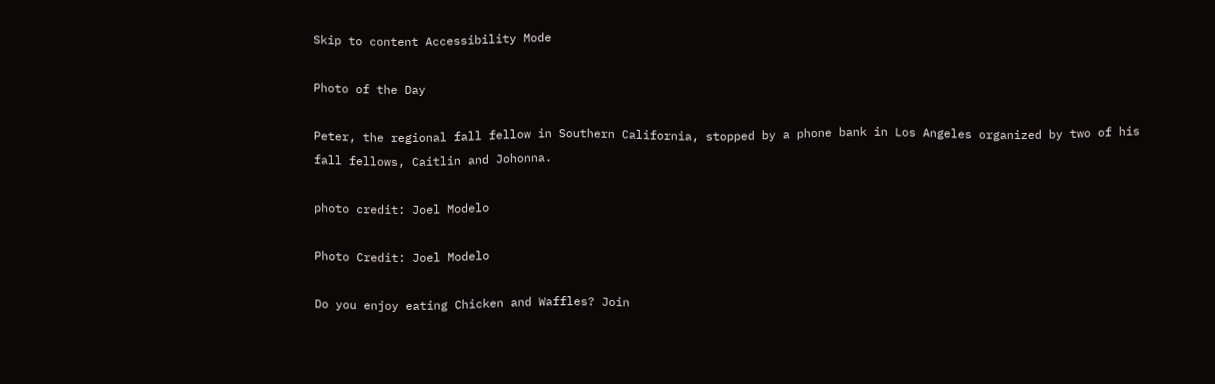Skip to content Accessibility Mode

Photo of the Day

Peter, the regional fall fellow in Southern California, stopped by a phone bank in Los Angeles organized by two of his fall fellows, Caitlin and Johonna.

photo credit: Joel Modelo

Photo Credit: Joel Modelo

Do you enjoy eating Chicken and Waffles? Join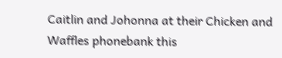Caitlin and Johonna at their Chicken and Waffles phonebank this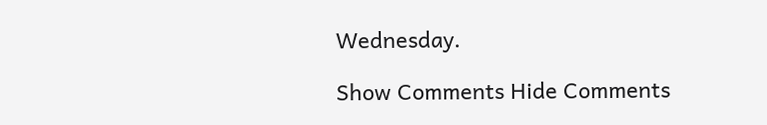Wednesday.

Show Comments Hide Comments